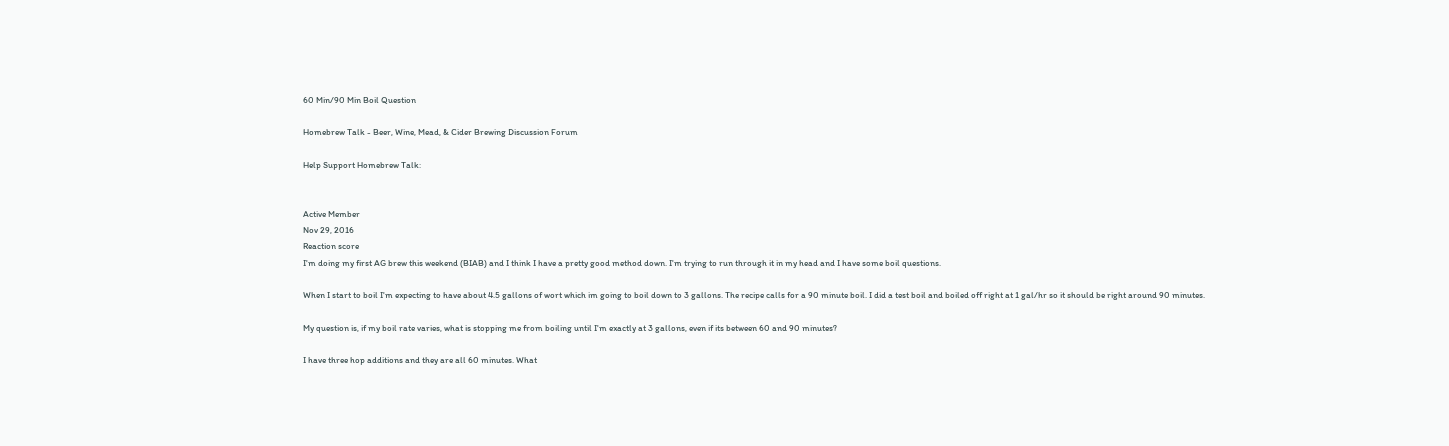60 Min/90 Min Boil Question

Homebrew Talk - Beer, Wine, Mead, & Cider Brewing Discussion Forum

Help Support Homebrew Talk:


Active Member
Nov 29, 2016
Reaction score
I'm doing my first AG brew this weekend (BIAB) and I think I have a pretty good method down. I'm trying to run through it in my head and I have some boil questions.

When I start to boil I'm expecting to have about 4.5 gallons of wort which im going to boil down to 3 gallons. The recipe calls for a 90 minute boil. I did a test boil and boiled off right at 1 gal/hr so it should be right around 90 minutes.

My question is, if my boil rate varies, what is stopping me from boiling until I'm exactly at 3 gallons, even if its between 60 and 90 minutes?

I have three hop additions and they are all 60 minutes. What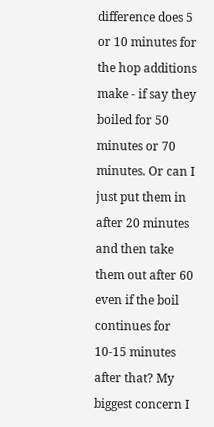difference does 5 or 10 minutes for the hop additions make - if say they boiled for 50 minutes or 70 minutes. Or can I just put them in after 20 minutes and then take them out after 60 even if the boil continues for 10-15 minutes after that? My biggest concern I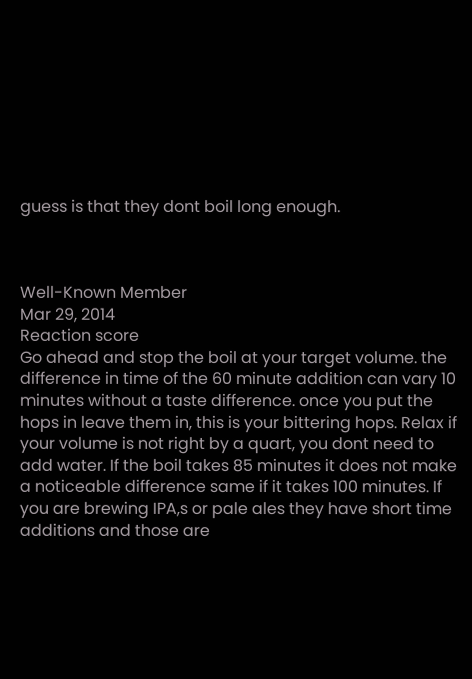guess is that they dont boil long enough.



Well-Known Member
Mar 29, 2014
Reaction score
Go ahead and stop the boil at your target volume. the difference in time of the 60 minute addition can vary 10 minutes without a taste difference. once you put the hops in leave them in, this is your bittering hops. Relax if your volume is not right by a quart, you dont need to add water. If the boil takes 85 minutes it does not make a noticeable difference same if it takes 100 minutes. If you are brewing IPA,s or pale ales they have short time additions and those are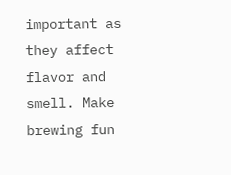important as they affect flavor and smell. Make brewing fun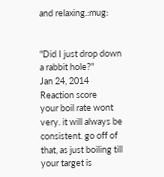and relaxing.:mug:


"Did I just drop down a rabbit hole?"
Jan 24, 2014
Reaction score
your boil rate wont very. it will always be consistent. go off of that, as just boiling till your target is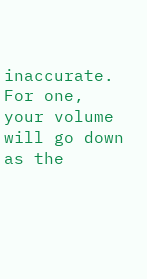inaccurate. For one, your volume will go down as the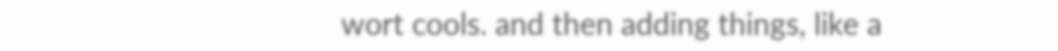wort cools. and then adding things, like a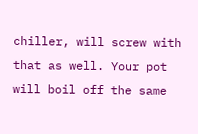chiller, will screw with that as well. Your pot will boil off the same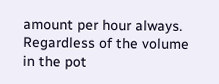amount per hour always. Regardless of the volume in the pot